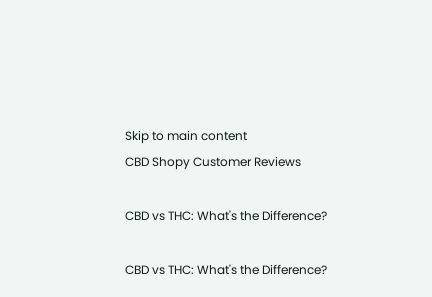Skip to main content
CBD Shopy Customer Reviews

CBD vs THC: What's the Difference?

CBD vs THC: What's the Difference?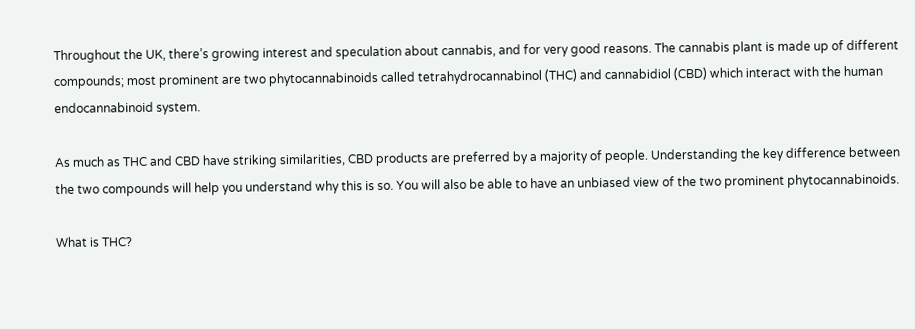Throughout the UK, there’s growing interest and speculation about cannabis, and for very good reasons. The cannabis plant is made up of different compounds; most prominent are two phytocannabinoids called tetrahydrocannabinol (THC) and cannabidiol (CBD) which interact with the human endocannabinoid system.

As much as THC and CBD have striking similarities, CBD products are preferred by a majority of people. Understanding the key difference between the two compounds will help you understand why this is so. You will also be able to have an unbiased view of the two prominent phytocannabinoids.

What is THC?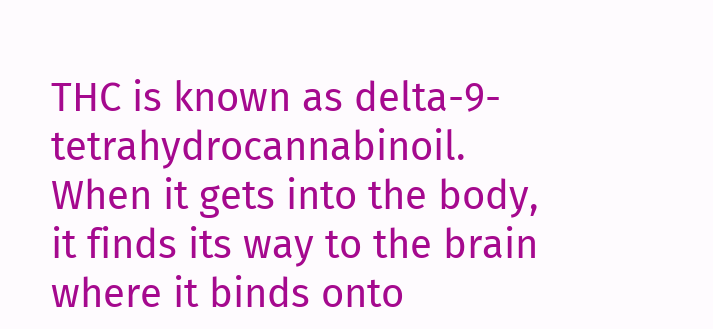THC is known as delta-9-tetrahydrocannabinoil. When it gets into the body, it finds its way to the brain where it binds onto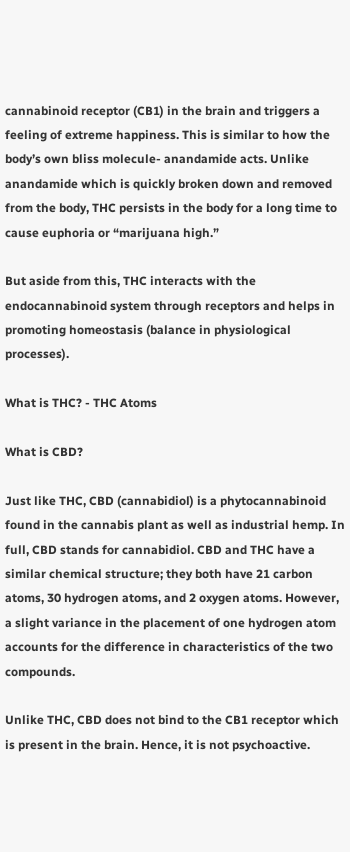cannabinoid receptor (CB1) in the brain and triggers a feeling of extreme happiness. This is similar to how the body’s own bliss molecule- anandamide acts. Unlike anandamide which is quickly broken down and removed from the body, THC persists in the body for a long time to cause euphoria or “marijuana high.”

But aside from this, THC interacts with the endocannabinoid system through receptors and helps in promoting homeostasis (balance in physiological processes).

What is THC? - THC Atoms

What is CBD?

Just like THC, CBD (cannabidiol) is a phytocannabinoid found in the cannabis plant as well as industrial hemp. In full, CBD stands for cannabidiol. CBD and THC have a similar chemical structure; they both have 21 carbon atoms, 30 hydrogen atoms, and 2 oxygen atoms. However, a slight variance in the placement of one hydrogen atom accounts for the difference in characteristics of the two compounds.

Unlike THC, CBD does not bind to the CB1 receptor which is present in the brain. Hence, it is not psychoactive.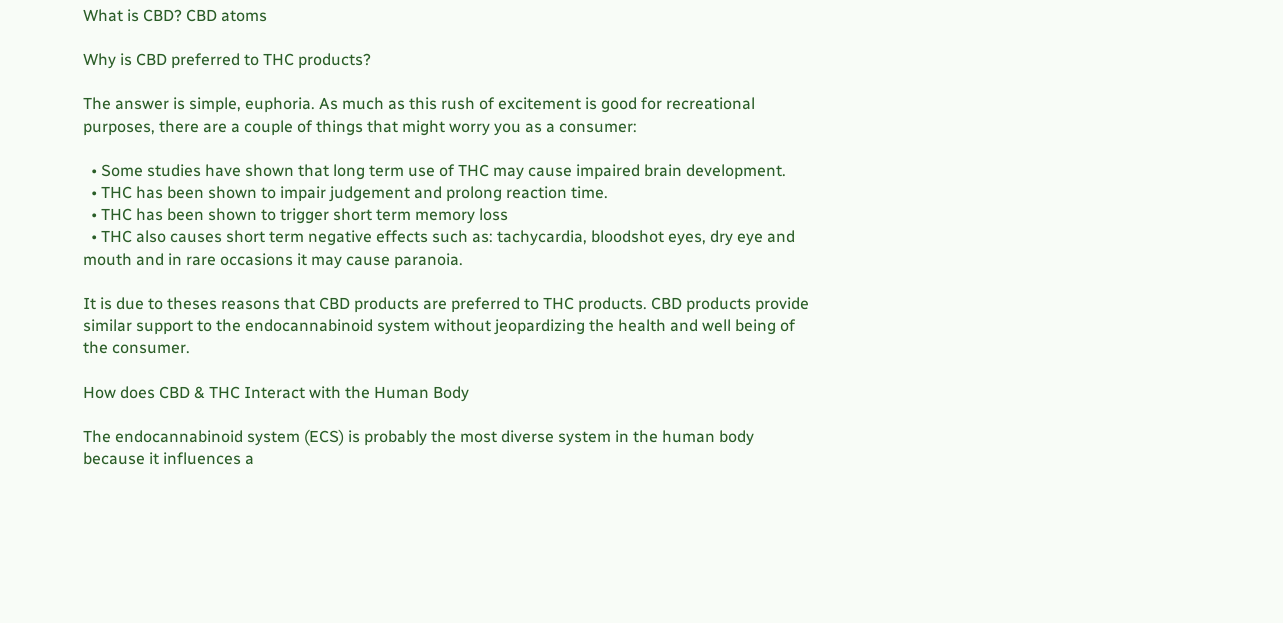What is CBD? CBD atoms

Why is CBD preferred to THC products?

The answer is simple, euphoria. As much as this rush of excitement is good for recreational purposes, there are a couple of things that might worry you as a consumer:

  • Some studies have shown that long term use of THC may cause impaired brain development.
  • THC has been shown to impair judgement and prolong reaction time.
  • THC has been shown to trigger short term memory loss
  • THC also causes short term negative effects such as: tachycardia, bloodshot eyes, dry eye and mouth and in rare occasions it may cause paranoia.

It is due to theses reasons that CBD products are preferred to THC products. CBD products provide similar support to the endocannabinoid system without jeopardizing the health and well being of the consumer.

How does CBD & THC Interact with the Human Body

The endocannabinoid system (ECS) is probably the most diverse system in the human body because it influences a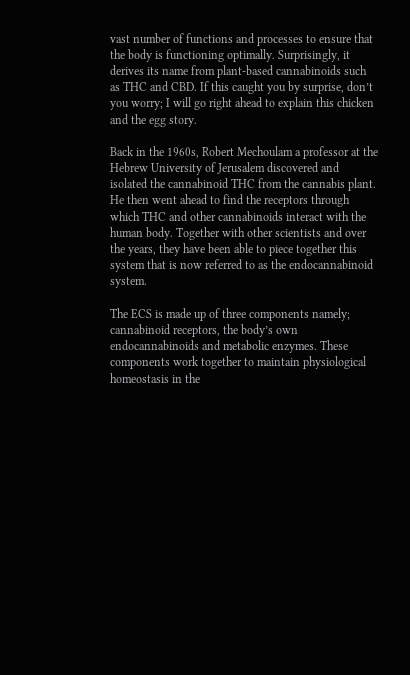vast number of functions and processes to ensure that the body is functioning optimally. Surprisingly, it derives its name from plant-based cannabinoids such as THC and CBD. If this caught you by surprise, don’t you worry; I will go right ahead to explain this chicken and the egg story.

Back in the 1960s, Robert Mechoulam a professor at the Hebrew University of Jerusalem discovered and isolated the cannabinoid THC from the cannabis plant. He then went ahead to find the receptors through which THC and other cannabinoids interact with the human body. Together with other scientists and over the years, they have been able to piece together this system that is now referred to as the endocannabinoid system.

The ECS is made up of three components namely; cannabinoid receptors, the body’s own endocannabinoids and metabolic enzymes. These components work together to maintain physiological homeostasis in the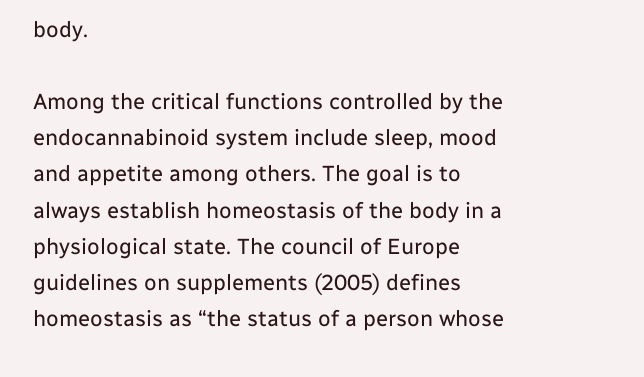body.

Among the critical functions controlled by the endocannabinoid system include sleep, mood and appetite among others. The goal is to always establish homeostasis of the body in a physiological state. The council of Europe guidelines on supplements (2005) defines homeostasis as “the status of a person whose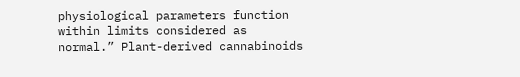physiological parameters function within limits considered as normal.” Plant-derived cannabinoids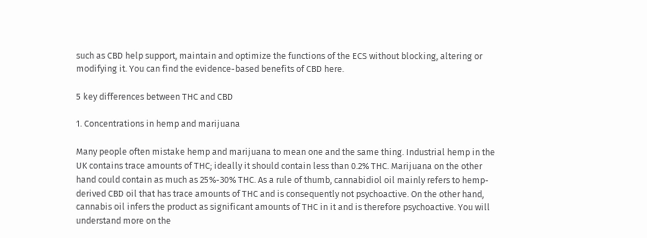such as CBD help support, maintain and optimize the functions of the ECS without blocking, altering or modifying it. You can find the evidence-based benefits of CBD here.

5 key differences between THC and CBD

1. Concentrations in hemp and marijuana

Many people often mistake hemp and marijuana to mean one and the same thing. Industrial hemp in the UK contains trace amounts of THC; ideally it should contain less than 0.2% THC. Marijuana on the other hand could contain as much as 25%-30% THC. As a rule of thumb, cannabidiol oil mainly refers to hemp-derived CBD oil that has trace amounts of THC and is consequently not psychoactive. On the other hand, cannabis oil infers the product as significant amounts of THC in it and is therefore psychoactive. You will understand more on the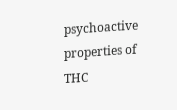psychoactive properties of THC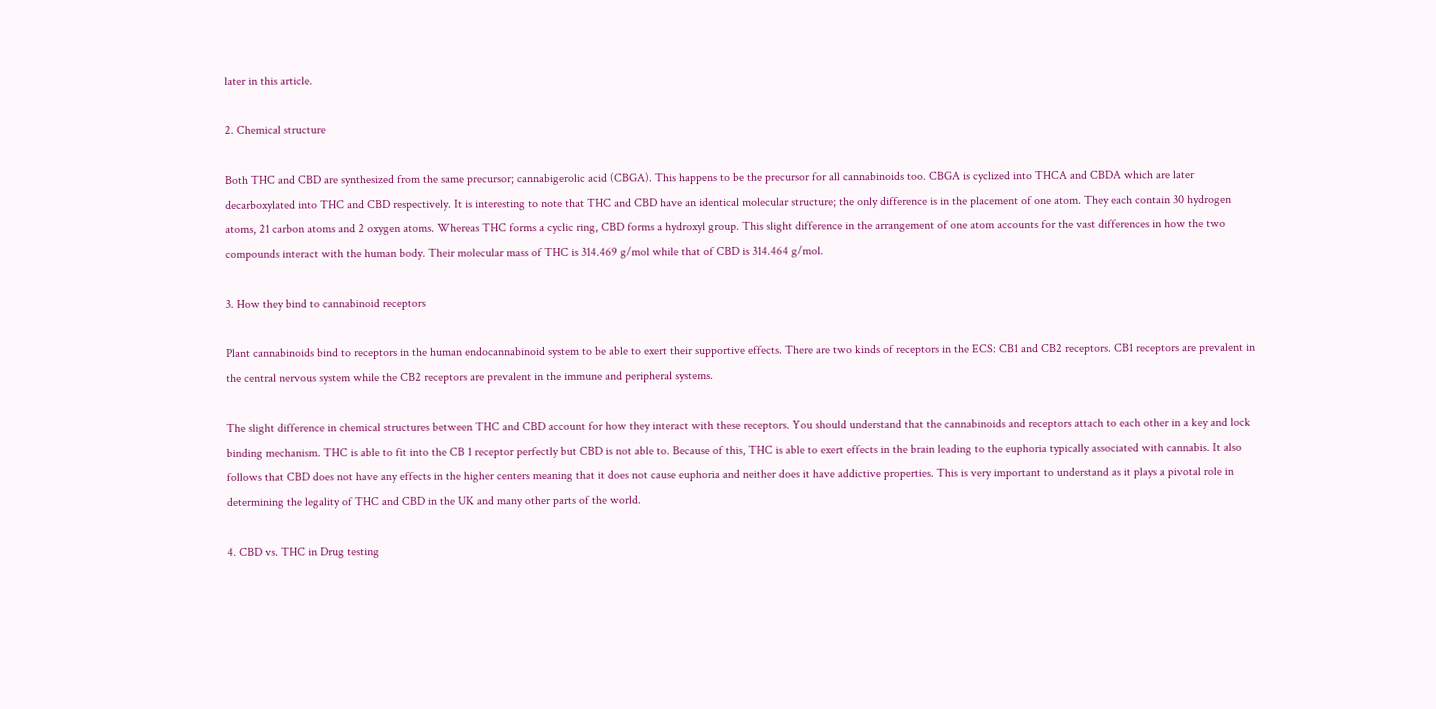later in this article.

2. Chemical structure

Both THC and CBD are synthesized from the same precursor; cannabigerolic acid (CBGA). This happens to be the precursor for all cannabinoids too. CBGA is cyclized into THCA and CBDA which are later decarboxylated into THC and CBD respectively. It is interesting to note that THC and CBD have an identical molecular structure; the only difference is in the placement of one atom. They each contain 30 hydrogen atoms, 21 carbon atoms and 2 oxygen atoms. Whereas THC forms a cyclic ring, CBD forms a hydroxyl group. This slight difference in the arrangement of one atom accounts for the vast differences in how the two compounds interact with the human body. Their molecular mass of THC is 314.469 g/mol while that of CBD is 314.464 g/mol.

3. How they bind to cannabinoid receptors

Plant cannabinoids bind to receptors in the human endocannabinoid system to be able to exert their supportive effects. There are two kinds of receptors in the ECS: CB1 and CB2 receptors. CB1 receptors are prevalent in the central nervous system while the CB2 receptors are prevalent in the immune and peripheral systems.

The slight difference in chemical structures between THC and CBD account for how they interact with these receptors. You should understand that the cannabinoids and receptors attach to each other in a key and lock binding mechanism. THC is able to fit into the CB 1 receptor perfectly but CBD is not able to. Because of this, THC is able to exert effects in the brain leading to the euphoria typically associated with cannabis. It also follows that CBD does not have any effects in the higher centers meaning that it does not cause euphoria and neither does it have addictive properties. This is very important to understand as it plays a pivotal role in determining the legality of THC and CBD in the UK and many other parts of the world.

4. CBD vs. THC in Drug testing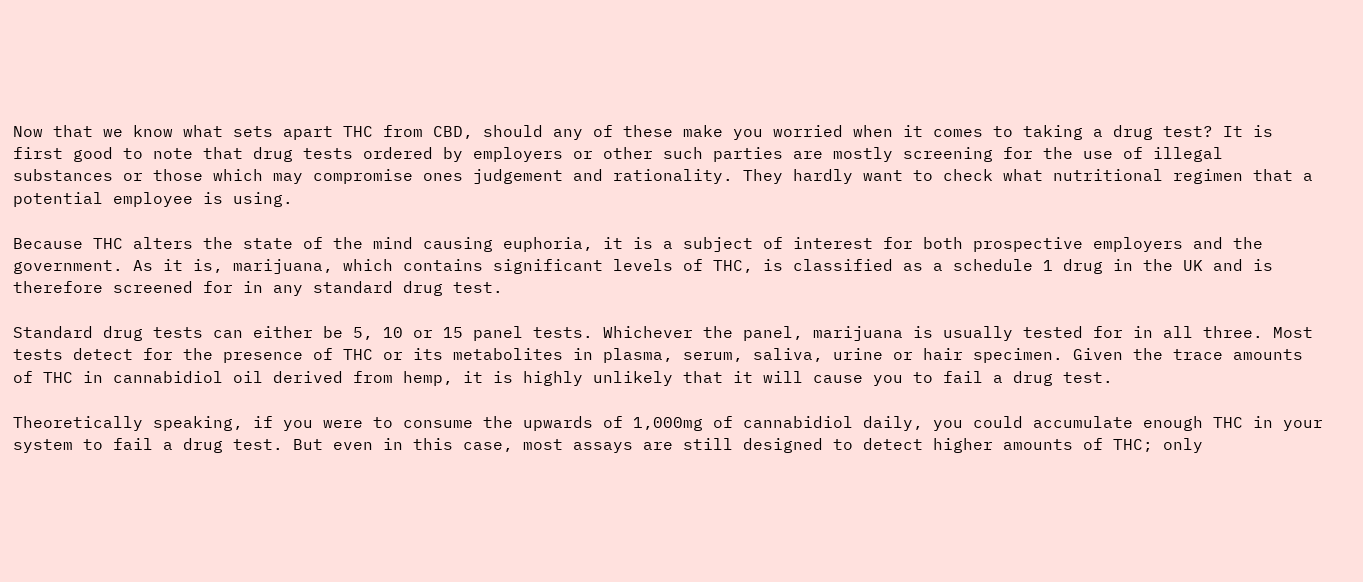Now that we know what sets apart THC from CBD, should any of these make you worried when it comes to taking a drug test? It is first good to note that drug tests ordered by employers or other such parties are mostly screening for the use of illegal substances or those which may compromise ones judgement and rationality. They hardly want to check what nutritional regimen that a potential employee is using.

Because THC alters the state of the mind causing euphoria, it is a subject of interest for both prospective employers and the government. As it is, marijuana, which contains significant levels of THC, is classified as a schedule 1 drug in the UK and is therefore screened for in any standard drug test.

Standard drug tests can either be 5, 10 or 15 panel tests. Whichever the panel, marijuana is usually tested for in all three. Most tests detect for the presence of THC or its metabolites in plasma, serum, saliva, urine or hair specimen. Given the trace amounts of THC in cannabidiol oil derived from hemp, it is highly unlikely that it will cause you to fail a drug test.

Theoretically speaking, if you were to consume the upwards of 1,000mg of cannabidiol daily, you could accumulate enough THC in your system to fail a drug test. But even in this case, most assays are still designed to detect higher amounts of THC; only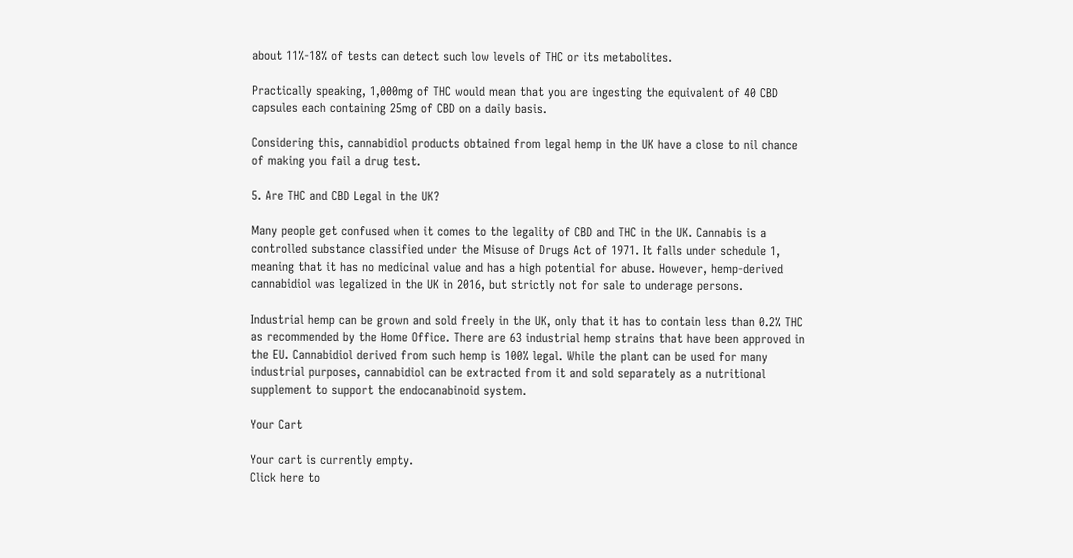about 11%-18% of tests can detect such low levels of THC or its metabolites.

Practically speaking, 1,000mg of THC would mean that you are ingesting the equivalent of 40 CBD capsules each containing 25mg of CBD on a daily basis.

Considering this, cannabidiol products obtained from legal hemp in the UK have a close to nil chance of making you fail a drug test.

5. Are THC and CBD Legal in the UK?

Many people get confused when it comes to the legality of CBD and THC in the UK. Cannabis is a controlled substance classified under the Misuse of Drugs Act of 1971. It falls under schedule 1, meaning that it has no medicinal value and has a high potential for abuse. However, hemp-derived cannabidiol was legalized in the UK in 2016, but strictly not for sale to underage persons.

Industrial hemp can be grown and sold freely in the UK, only that it has to contain less than 0.2% THC as recommended by the Home Office. There are 63 industrial hemp strains that have been approved in the EU. Cannabidiol derived from such hemp is 100% legal. While the plant can be used for many industrial purposes, cannabidiol can be extracted from it and sold separately as a nutritional supplement to support the endocanabinoid system.

Your Cart

Your cart is currently empty.
Click here to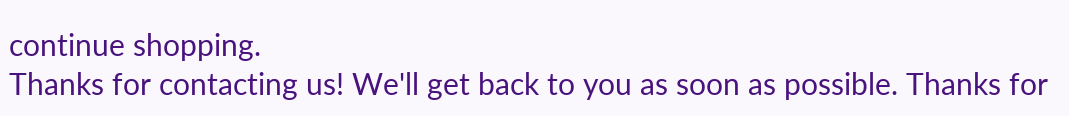continue shopping.
Thanks for contacting us! We'll get back to you as soon as possible. Thanks for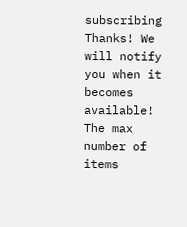subscribing Thanks! We will notify you when it becomes available! The max number of items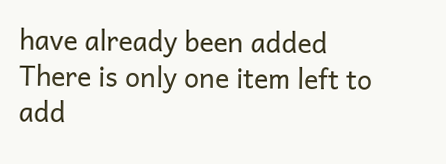have already been added There is only one item left to add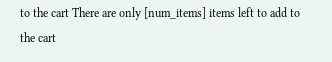to the cart There are only [num_items] items left to add to the cart